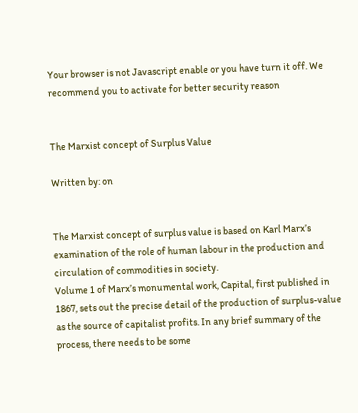Your browser is not Javascript enable or you have turn it off. We recommend you to activate for better security reason


The Marxist concept of Surplus Value

Written by: on


The Marxist concept of surplus value is based on Karl Marx’s examination of the role of human labour in the production and circulation of commodities in society.
Volume 1 of Marx’s monumental work, Capital, first published in 1867, sets out the precise detail of the production of surplus-value as the source of capitalist profits. In any brief summary of the process, there needs to be some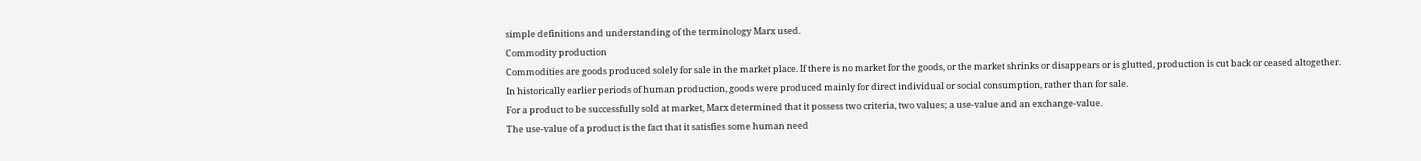simple definitions and understanding of the terminology Marx used.
Commodity production
Commodities are goods produced solely for sale in the market place. If there is no market for the goods, or the market shrinks or disappears or is glutted, production is cut back or ceased altogether. In historically earlier periods of human production, goods were produced mainly for direct individual or social consumption, rather than for sale.
For a product to be successfully sold at market, Marx determined that it possess two criteria, two values; a use-value and an exchange-value.
The use-value of a product is the fact that it satisfies some human need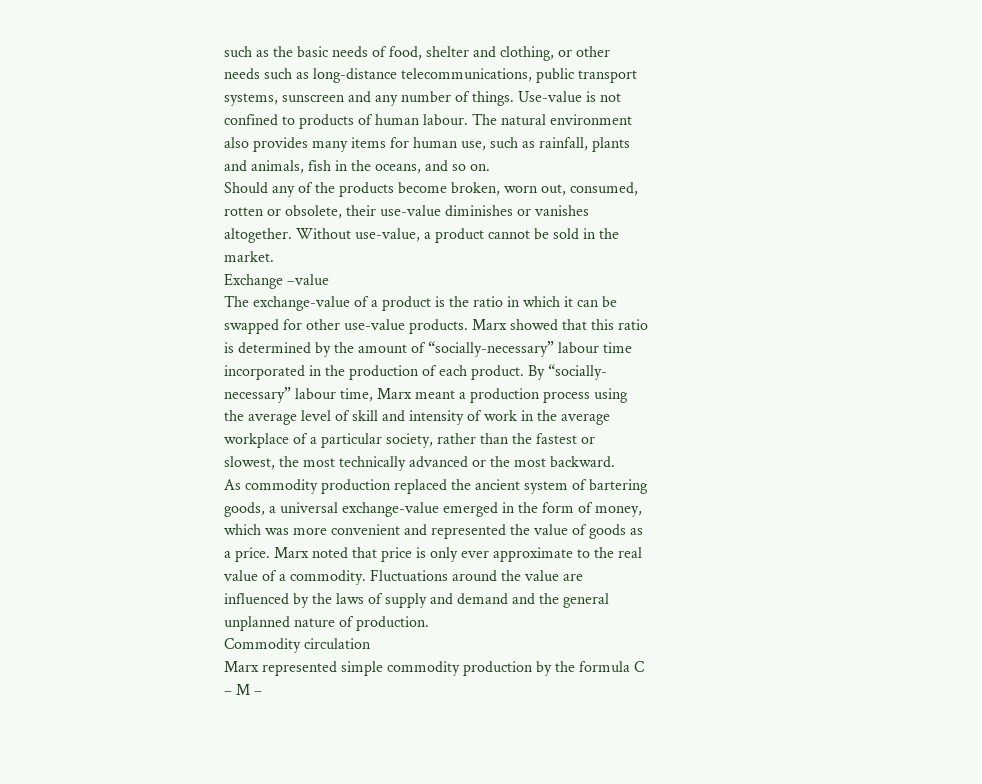such as the basic needs of food, shelter and clothing, or other needs such as long-distance telecommunications, public transport systems, sunscreen and any number of things. Use-value is not confined to products of human labour. The natural environment also provides many items for human use, such as rainfall, plants and animals, fish in the oceans, and so on.
Should any of the products become broken, worn out, consumed, rotten or obsolete, their use-value diminishes or vanishes altogether. Without use-value, a product cannot be sold in the market.
Exchange –value
The exchange-value of a product is the ratio in which it can be swapped for other use-value products. Marx showed that this ratio is determined by the amount of “socially-necessary” labour time incorporated in the production of each product. By “socially-necessary” labour time, Marx meant a production process using the average level of skill and intensity of work in the average workplace of a particular society, rather than the fastest or slowest, the most technically advanced or the most backward.
As commodity production replaced the ancient system of bartering goods, a universal exchange-value emerged in the form of money, which was more convenient and represented the value of goods as a price. Marx noted that price is only ever approximate to the real value of a commodity. Fluctuations around the value are influenced by the laws of supply and demand and the general unplanned nature of production.
Commodity circulation
Marx represented simple commodity production by the formula C – M –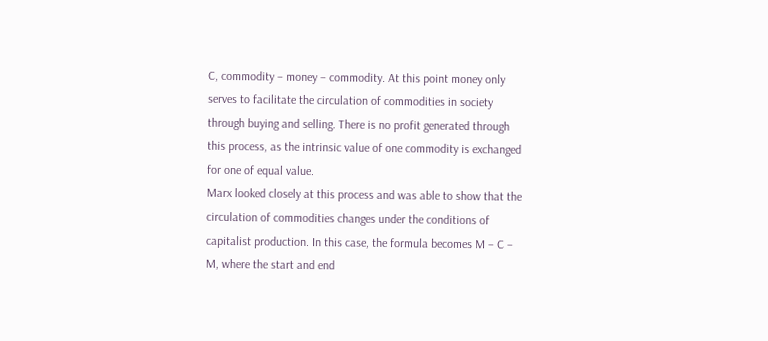C, commodity – money – commodity. At this point money only serves to facilitate the circulation of commodities in society through buying and selling. There is no profit generated through this process, as the intrinsic value of one commodity is exchanged for one of equal value.
Marx looked closely at this process and was able to show that the circulation of commodities changes under the conditions of capitalist production. In this case, the formula becomes M – C – M, where the start and end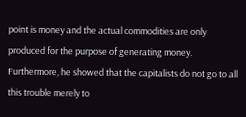point is money and the actual commodities are only produced for the purpose of generating money. Furthermore, he showed that the capitalists do not go to all this trouble merely to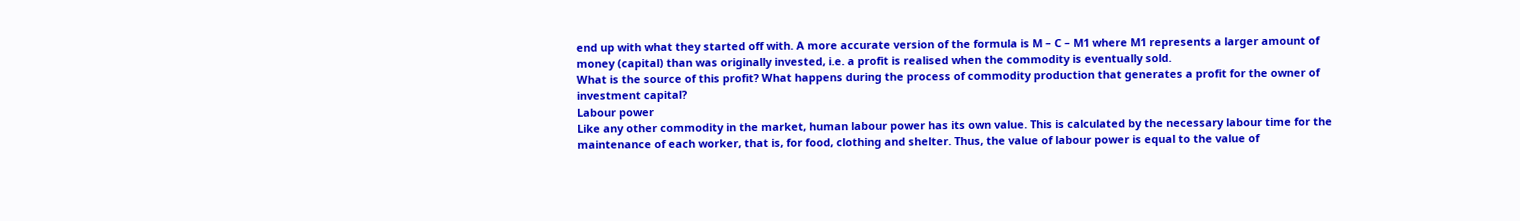end up with what they started off with. A more accurate version of the formula is M – C – M1 where M1 represents a larger amount of money (capital) than was originally invested, i.e. a profit is realised when the commodity is eventually sold.
What is the source of this profit? What happens during the process of commodity production that generates a profit for the owner of investment capital?
Labour power
Like any other commodity in the market, human labour power has its own value. This is calculated by the necessary labour time for the maintenance of each worker, that is, for food, clothing and shelter. Thus, the value of labour power is equal to the value of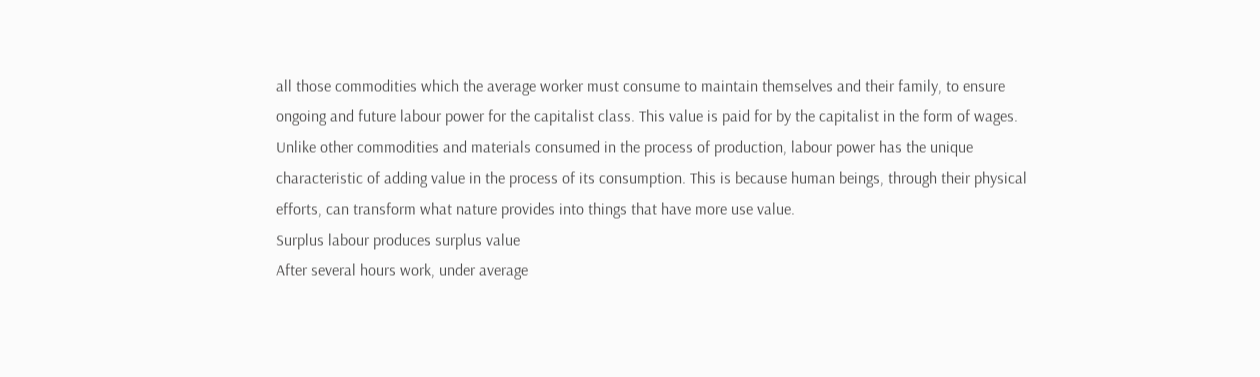all those commodities which the average worker must consume to maintain themselves and their family, to ensure ongoing and future labour power for the capitalist class. This value is paid for by the capitalist in the form of wages.
Unlike other commodities and materials consumed in the process of production, labour power has the unique characteristic of adding value in the process of its consumption. This is because human beings, through their physical efforts, can transform what nature provides into things that have more use value.
Surplus labour produces surplus value
After several hours work, under average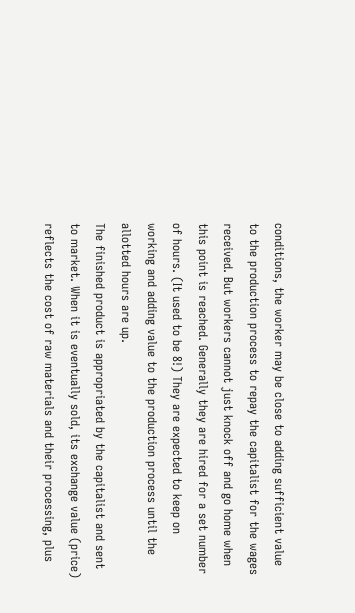conditions, the worker may be close to adding sufficient value to the production process to repay the capitalist for the wages received. But workers cannot just knock off and go home when this point is reached. Generally they are hired for a set number of hours. (It used to be 8!) They are expected to keep on working and adding value to the production process until the allotted hours are up.
The finished product is appropriated by the capitalist and sent to market. When it is eventually sold, its exchange value (price) reflects the cost of raw materials and their processing, plus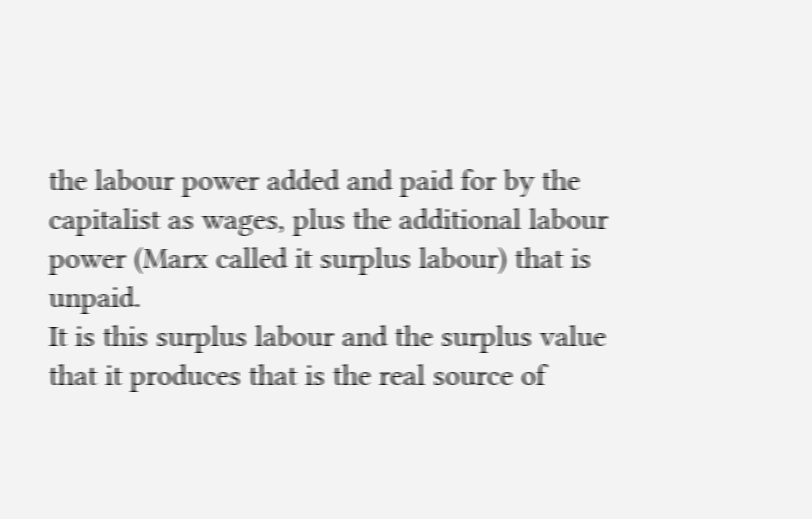the labour power added and paid for by the capitalist as wages, plus the additional labour power (Marx called it surplus labour) that is unpaid.
It is this surplus labour and the surplus value that it produces that is the real source of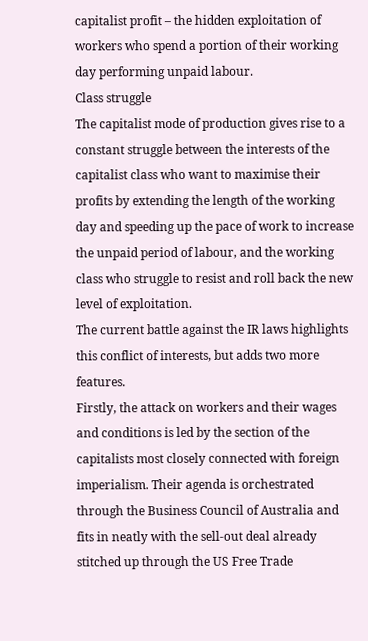capitalist profit – the hidden exploitation of workers who spend a portion of their working day performing unpaid labour.
Class struggle
The capitalist mode of production gives rise to a constant struggle between the interests of the capitalist class who want to maximise their profits by extending the length of the working day and speeding up the pace of work to increase the unpaid period of labour, and the working class who struggle to resist and roll back the new level of exploitation.
The current battle against the IR laws highlights this conflict of interests, but adds two more features.
Firstly, the attack on workers and their wages and conditions is led by the section of the capitalists most closely connected with foreign imperialism. Their agenda is orchestrated through the Business Council of Australia and fits in neatly with the sell-out deal already stitched up through the US Free Trade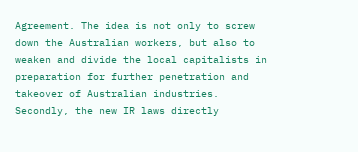Agreement. The idea is not only to screw down the Australian workers, but also to weaken and divide the local capitalists in preparation for further penetration and takeover of Australian industries.
Secondly, the new IR laws directly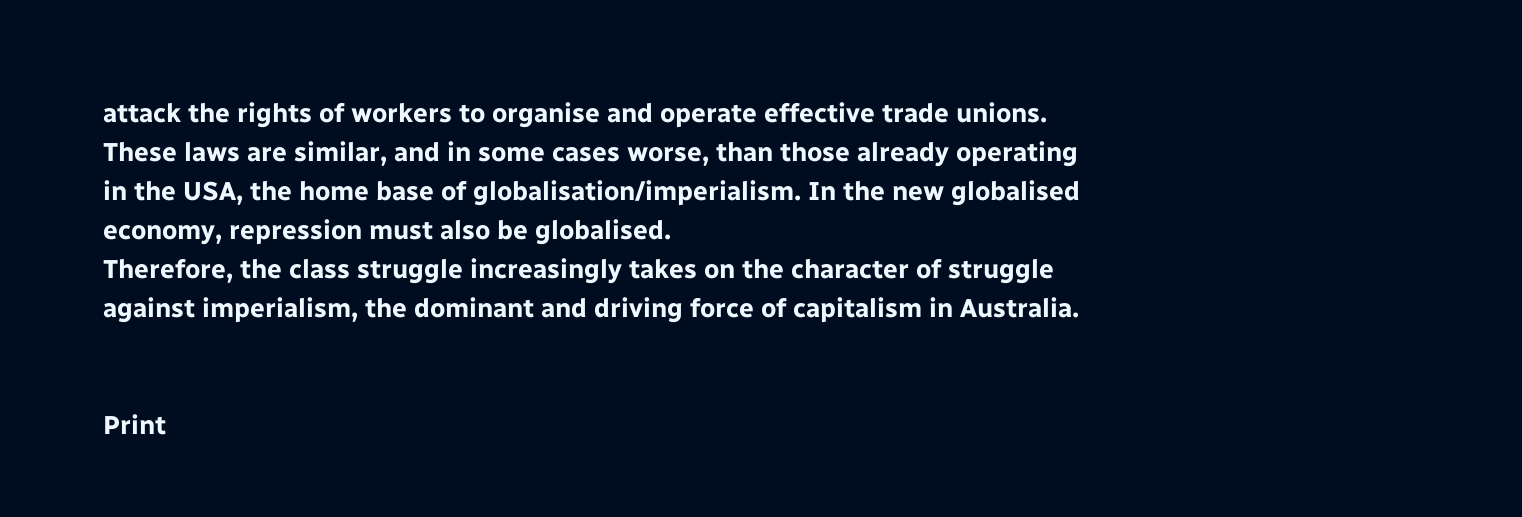attack the rights of workers to organise and operate effective trade unions. These laws are similar, and in some cases worse, than those already operating in the USA, the home base of globalisation/imperialism. In the new globalised economy, repression must also be globalised.
Therefore, the class struggle increasingly takes on the character of struggle against imperialism, the dominant and driving force of capitalism in Australia.


Print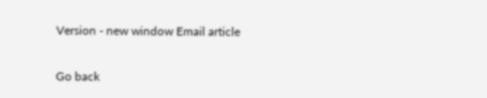Version - new window Email article


Go back